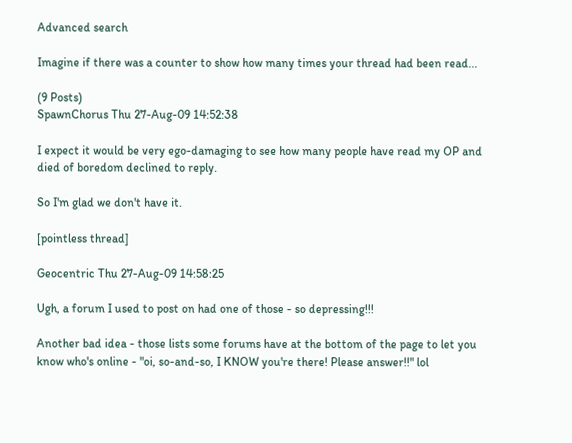Advanced search

Imagine if there was a counter to show how many times your thread had been read...

(9 Posts)
SpawnChorus Thu 27-Aug-09 14:52:38

I expect it would be very ego-damaging to see how many people have read my OP and died of boredom declined to reply.

So I'm glad we don't have it.

[pointless thread]

Geocentric Thu 27-Aug-09 14:58:25

Ugh, a forum I used to post on had one of those - so depressing!!!

Another bad idea - those lists some forums have at the bottom of the page to let you know who's online - "oi, so-and-so, I KNOW you're there! Please answer!!" lol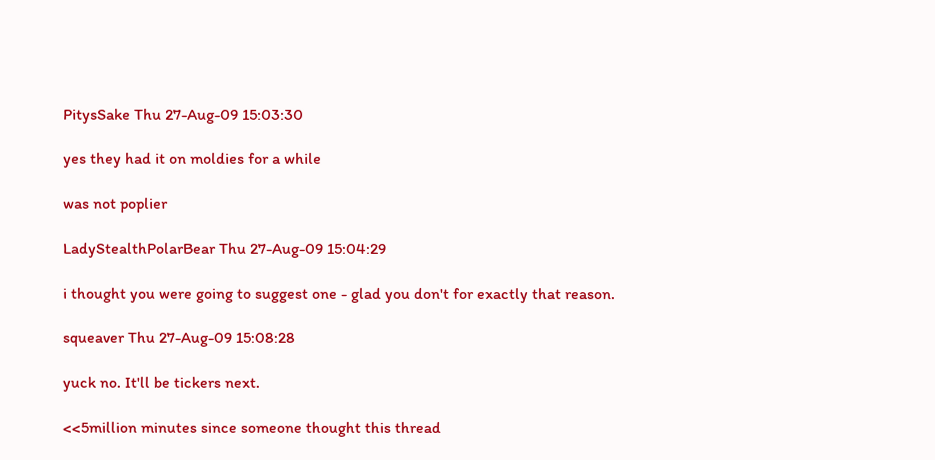PitysSake Thu 27-Aug-09 15:03:30

yes they had it on moldies for a while

was not poplier

LadyStealthPolarBear Thu 27-Aug-09 15:04:29

i thought you were going to suggest one - glad you don't for exactly that reason.

squeaver Thu 27-Aug-09 15:08:28

yuck no. It'll be tickers next.

<<5million minutes since someone thought this thread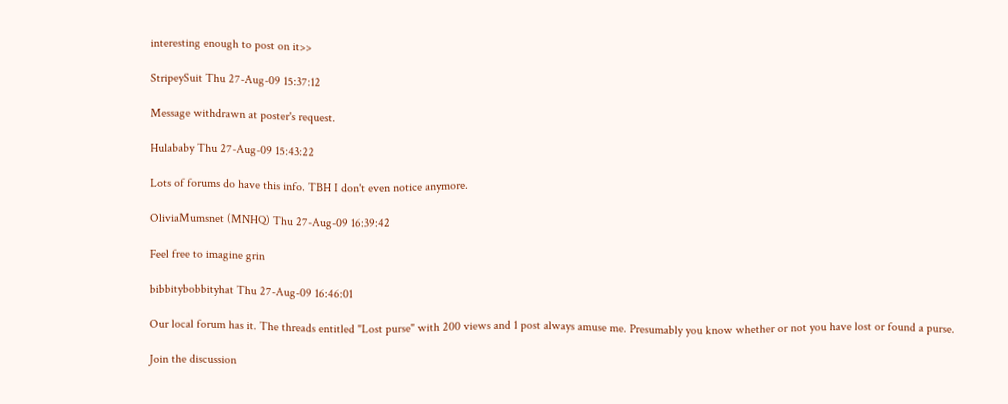interesting enough to post on it>>

StripeySuit Thu 27-Aug-09 15:37:12

Message withdrawn at poster's request.

Hulababy Thu 27-Aug-09 15:43:22

Lots of forums do have this info. TBH I don't even notice anymore.

OliviaMumsnet (MNHQ) Thu 27-Aug-09 16:39:42

Feel free to imagine grin

bibbitybobbityhat Thu 27-Aug-09 16:46:01

Our local forum has it. The threads entitled "Lost purse" with 200 views and 1 post always amuse me. Presumably you know whether or not you have lost or found a purse.

Join the discussion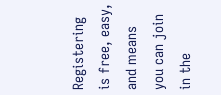Registering is free, easy, and means you can join in the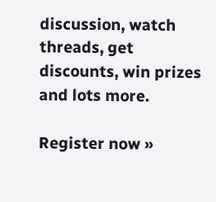discussion, watch threads, get discounts, win prizes and lots more.

Register now »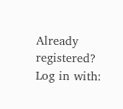Already registered? Log in with: